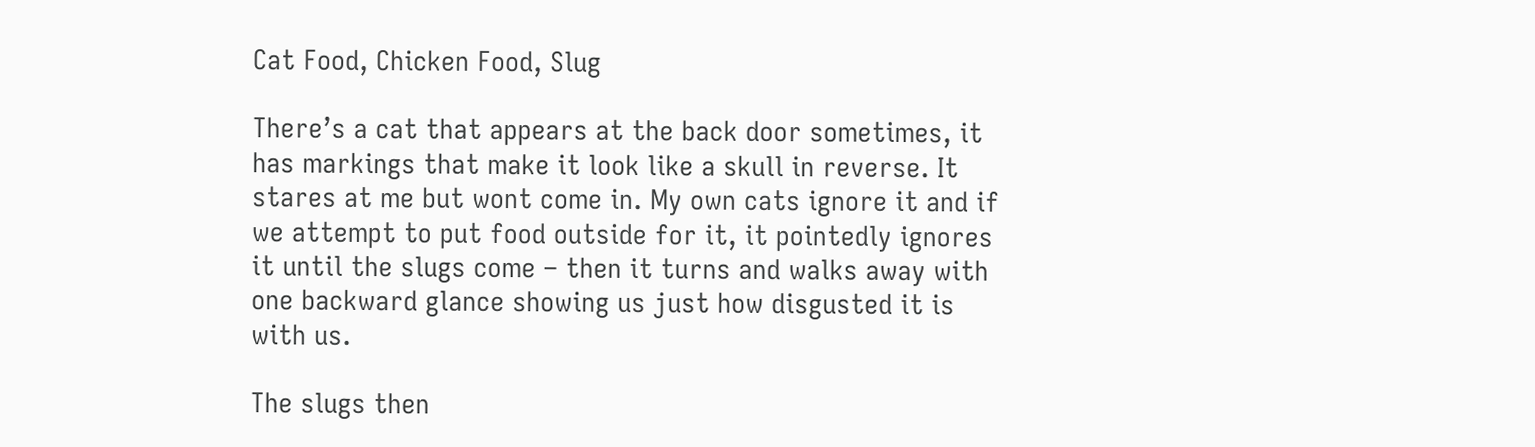Cat Food, Chicken Food, Slug

There’s a cat that appears at the back door sometimes, it has markings that make it look like a skull in reverse. It stares at me but wont come in. My own cats ignore it and if we attempt to put food outside for it, it pointedly ignores it until the slugs come – then it turns and walks away with one backward glance showing us just how disgusted it is with us.

The slugs then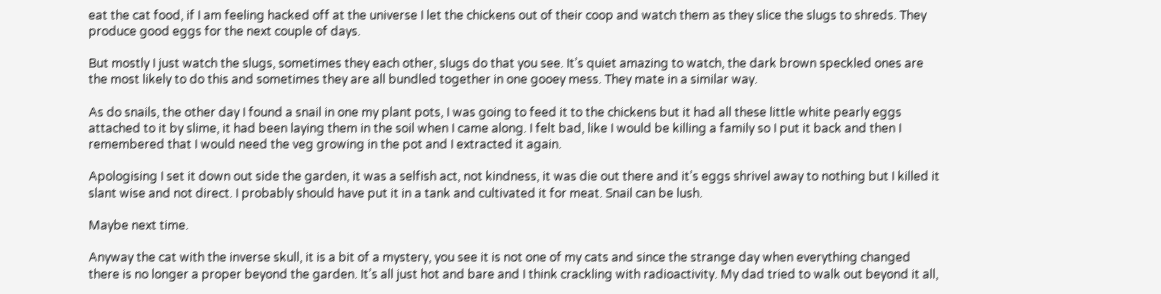eat the cat food, if I am feeling hacked off at the universe I let the chickens out of their coop and watch them as they slice the slugs to shreds. They produce good eggs for the next couple of days.

But mostly I just watch the slugs, sometimes they each other, slugs do that you see. It’s quiet amazing to watch, the dark brown speckled ones are the most likely to do this and sometimes they are all bundled together in one gooey mess. They mate in a similar way.

As do snails, the other day I found a snail in one my plant pots, I was going to feed it to the chickens but it had all these little white pearly eggs attached to it by slime, it had been laying them in the soil when I came along. I felt bad, like I would be killing a family so I put it back and then I remembered that I would need the veg growing in the pot and I extracted it again.

Apologising I set it down out side the garden, it was a selfish act, not kindness, it was die out there and it’s eggs shrivel away to nothing but I killed it slant wise and not direct. I probably should have put it in a tank and cultivated it for meat. Snail can be lush.

Maybe next time.

Anyway the cat with the inverse skull, it is a bit of a mystery, you see it is not one of my cats and since the strange day when everything changed there is no longer a proper beyond the garden. It’s all just hot and bare and I think crackling with radioactivity. My dad tried to walk out beyond it all,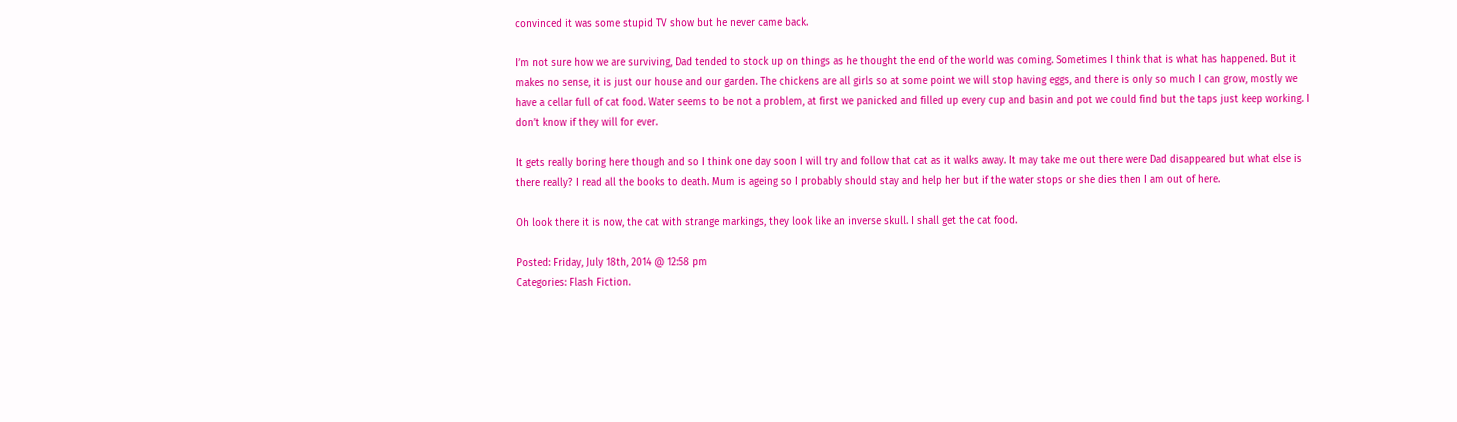convinced it was some stupid TV show but he never came back.

I’m not sure how we are surviving, Dad tended to stock up on things as he thought the end of the world was coming. Sometimes I think that is what has happened. But it makes no sense, it is just our house and our garden. The chickens are all girls so at some point we will stop having eggs, and there is only so much I can grow, mostly we have a cellar full of cat food. Water seems to be not a problem, at first we panicked and filled up every cup and basin and pot we could find but the taps just keep working. I don’t know if they will for ever.

It gets really boring here though and so I think one day soon I will try and follow that cat as it walks away. It may take me out there were Dad disappeared but what else is there really? I read all the books to death. Mum is ageing so I probably should stay and help her but if the water stops or she dies then I am out of here.

Oh look there it is now, the cat with strange markings, they look like an inverse skull. I shall get the cat food.

Posted: Friday, July 18th, 2014 @ 12:58 pm
Categories: Flash Fiction.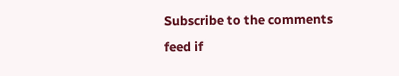Subscribe to the comments feed if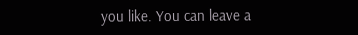you like. You can leave a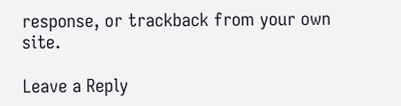response, or trackback from your own site.

Leave a Reply